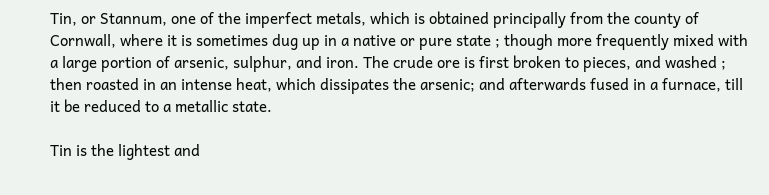Tin, or Stannum, one of the imperfect metals, which is obtained principally from the county of Cornwall, where it is sometimes dug up in a native or pure state ; though more frequently mixed with a large portion of arsenic, sulphur, and iron. The crude ore is first broken to pieces, and washed ; then roasted in an intense heat, which dissipates the arsenic; and afterwards fused in a furnace, till it be reduced to a metallic state.

Tin is the lightest and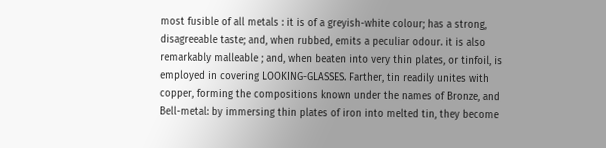most fusible of all metals : it is of a greyish-white colour; has a strong, disagreeable taste; and, when rubbed, emits a peculiar odour. it is also remarkably malleable ; and, when beaten into very thin plates, or tinfoil, is employed in covering LOOKING-GLASSES. Farther, tin readily unites with copper, forming the compositions known under the names of Bronze, and Bell-metal: by immersing thin plates of iron into melted tin, they become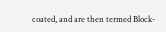coated, and are then termed Block-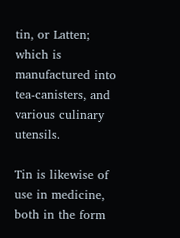tin, or Latten; which is manufactured into tea-canisters, and various culinary utensils.

Tin is likewise of use in medicine, both in the form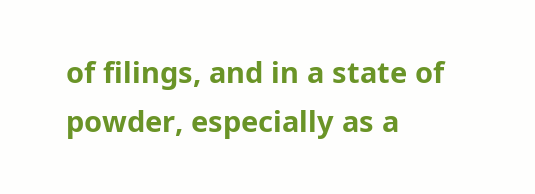of filings, and in a state of powder, especially as a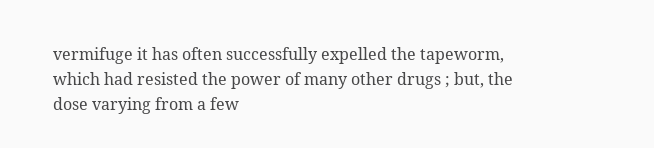vermifuge it has often successfully expelled the tapeworm, which had resisted the power of many other drugs ; but, the dose varying from a few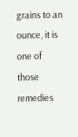grains to an ounce, it is one of those remedies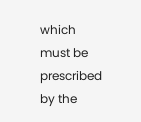which must be prescribed by the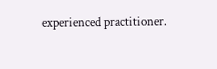experienced practitioner.